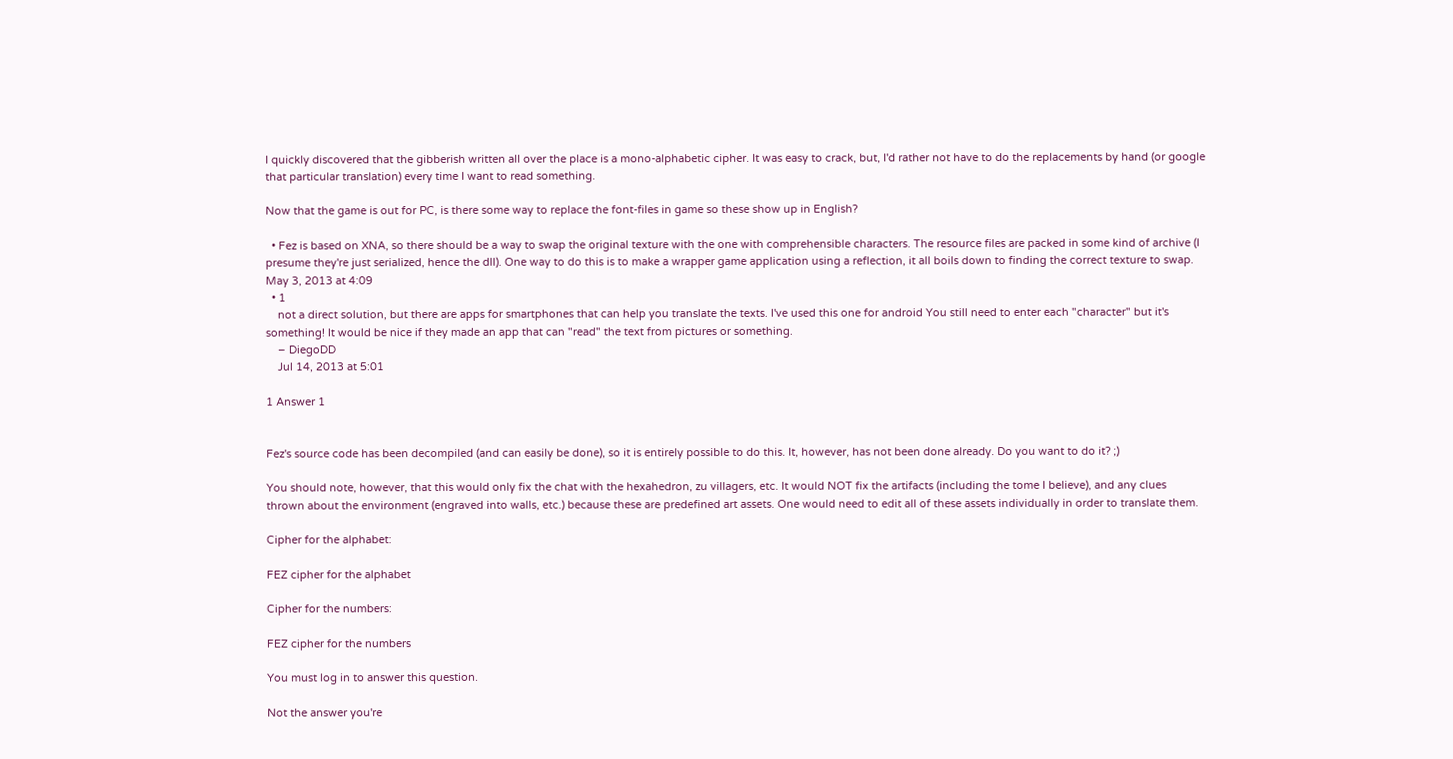I quickly discovered that the gibberish written all over the place is a mono-alphabetic cipher. It was easy to crack, but, I'd rather not have to do the replacements by hand (or google that particular translation) every time I want to read something.

Now that the game is out for PC, is there some way to replace the font-files in game so these show up in English?

  • Fez is based on XNA, so there should be a way to swap the original texture with the one with comprehensible characters. The resource files are packed in some kind of archive (I presume they're just serialized, hence the dll). One way to do this is to make a wrapper game application using a reflection, it all boils down to finding the correct texture to swap. May 3, 2013 at 4:09
  • 1
    not a direct solution, but there are apps for smartphones that can help you translate the texts. I've used this one for android You still need to enter each "character" but it's something! It would be nice if they made an app that can "read" the text from pictures or something.
    – DiegoDD
    Jul 14, 2013 at 5:01

1 Answer 1


Fez's source code has been decompiled (and can easily be done), so it is entirely possible to do this. It, however, has not been done already. Do you want to do it? ;)

You should note, however, that this would only fix the chat with the hexahedron, zu villagers, etc. It would NOT fix the artifacts (including the tome I believe), and any clues thrown about the environment (engraved into walls, etc.) because these are predefined art assets. One would need to edit all of these assets individually in order to translate them.

Cipher for the alphabet:

FEZ cipher for the alphabet

Cipher for the numbers:

FEZ cipher for the numbers

You must log in to answer this question.

Not the answer you're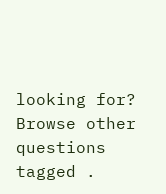looking for? Browse other questions tagged .